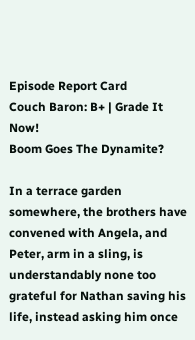Episode Report Card
Couch Baron: B+ | Grade It Now!
Boom Goes The Dynamite?

In a terrace garden somewhere, the brothers have convened with Angela, and Peter, arm in a sling, is understandably none too grateful for Nathan saving his life, instead asking him once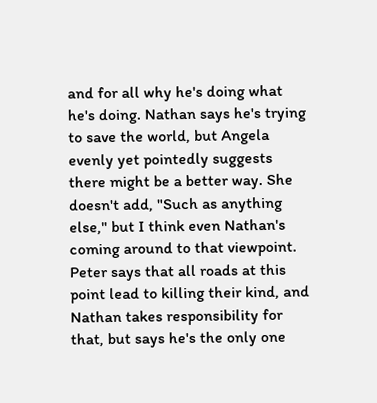and for all why he's doing what he's doing. Nathan says he's trying to save the world, but Angela evenly yet pointedly suggests there might be a better way. She doesn't add, "Such as anything else," but I think even Nathan's coming around to that viewpoint. Peter says that all roads at this point lead to killing their kind, and Nathan takes responsibility for that, but says he's the only one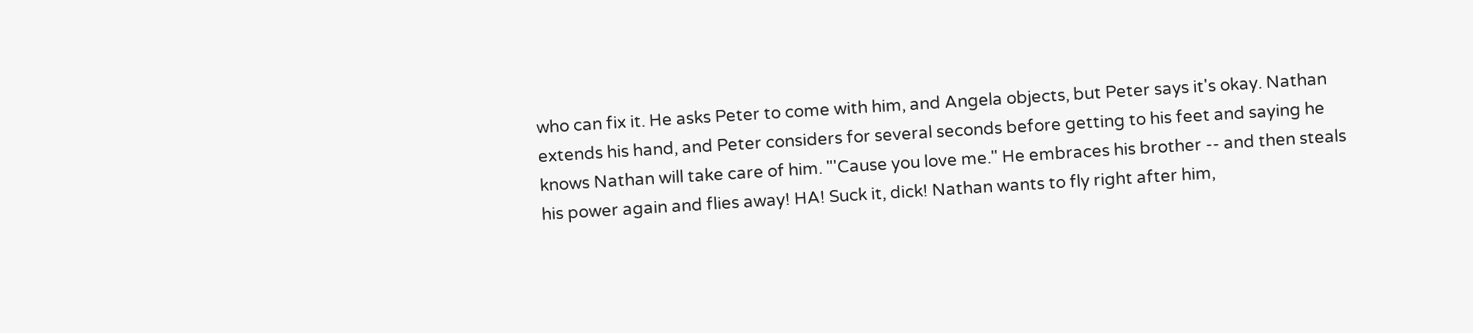who can fix it. He asks Peter to come with him, and Angela objects, but Peter says it's okay. Nathan extends his hand, and Peter considers for several seconds before getting to his feet and saying he knows Nathan will take care of him. "'Cause you love me." He embraces his brother -- and then steals his power again and flies away! HA! Suck it, dick! Nathan wants to fly right after him,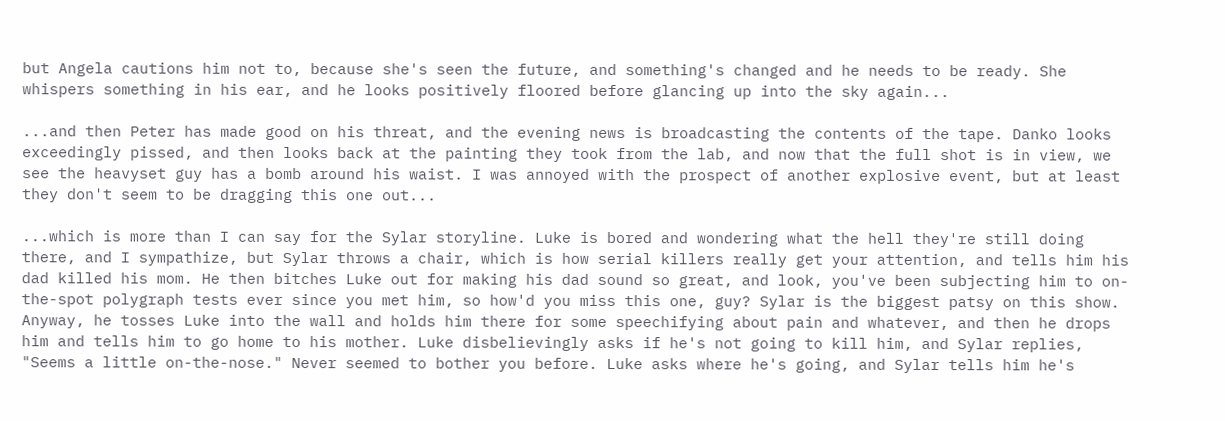but Angela cautions him not to, because she's seen the future, and something's changed and he needs to be ready. She whispers something in his ear, and he looks positively floored before glancing up into the sky again...

...and then Peter has made good on his threat, and the evening news is broadcasting the contents of the tape. Danko looks exceedingly pissed, and then looks back at the painting they took from the lab, and now that the full shot is in view, we see the heavyset guy has a bomb around his waist. I was annoyed with the prospect of another explosive event, but at least they don't seem to be dragging this one out...

...which is more than I can say for the Sylar storyline. Luke is bored and wondering what the hell they're still doing there, and I sympathize, but Sylar throws a chair, which is how serial killers really get your attention, and tells him his dad killed his mom. He then bitches Luke out for making his dad sound so great, and look, you've been subjecting him to on-the-spot polygraph tests ever since you met him, so how'd you miss this one, guy? Sylar is the biggest patsy on this show. Anyway, he tosses Luke into the wall and holds him there for some speechifying about pain and whatever, and then he drops him and tells him to go home to his mother. Luke disbelievingly asks if he's not going to kill him, and Sylar replies, "Seems a little on-the-nose." Never seemed to bother you before. Luke asks where he's going, and Sylar tells him he's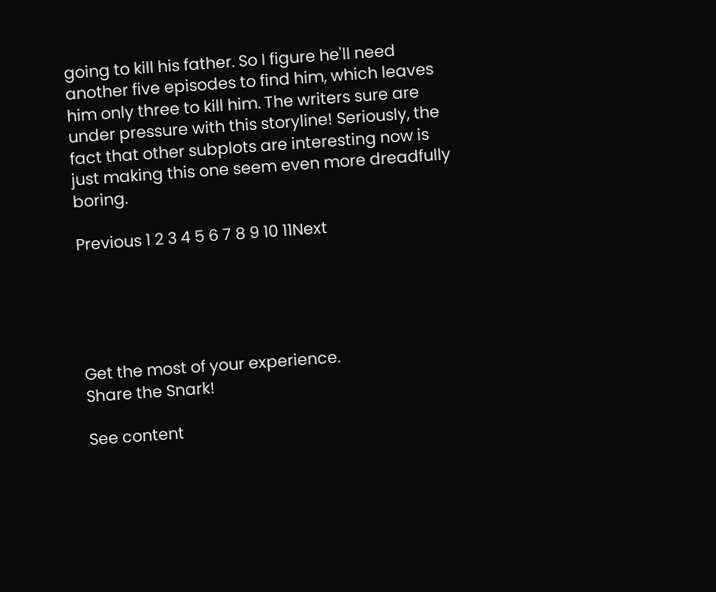going to kill his father. So I figure he'll need another five episodes to find him, which leaves him only three to kill him. The writers sure are under pressure with this storyline! Seriously, the fact that other subplots are interesting now is just making this one seem even more dreadfully boring.

Previous 1 2 3 4 5 6 7 8 9 10 11Next





Get the most of your experience.
Share the Snark!

See content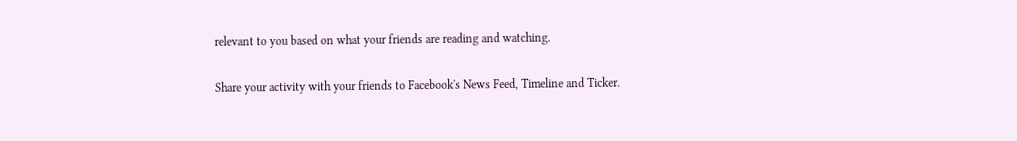relevant to you based on what your friends are reading and watching.

Share your activity with your friends to Facebook's News Feed, Timeline and Ticker.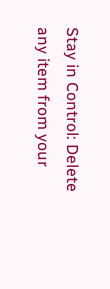Stay in Control: Delete any item from your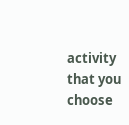activity that you choose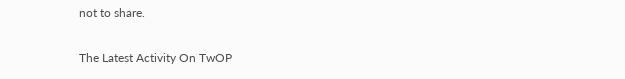not to share.

The Latest Activity On TwOP